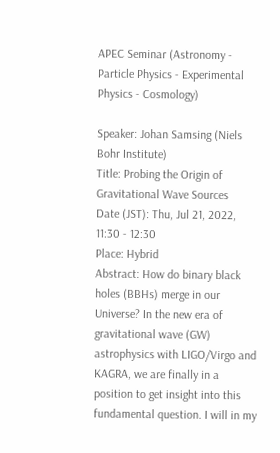APEC Seminar (Astronomy - Particle Physics - Experimental Physics - Cosmology)

Speaker: Johan Samsing (Niels Bohr Institute)
Title: Probing the Origin of Gravitational Wave Sources
Date (JST): Thu, Jul 21, 2022, 11:30 - 12:30
Place: Hybrid
Abstract: How do binary black holes (BBHs) merge in our Universe? In the new era of gravitational wave (GW) astrophysics with LIGO/Virgo and KAGRA, we are finally in a position to get insight into this fundamental question. I will in my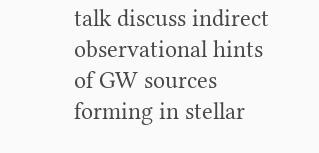talk discuss indirect observational hints of GW sources forming in stellar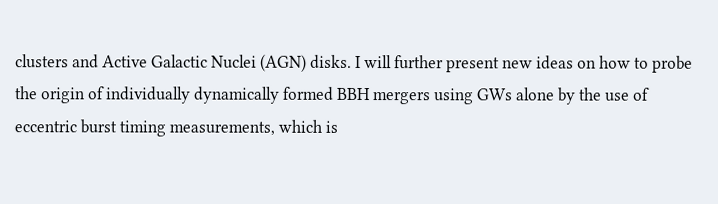clusters and Active Galactic Nuclei (AGN) disks. I will further present new ideas on how to probe the origin of individually dynamically formed BBH mergers using GWs alone by the use of eccentric burst timing measurements, which is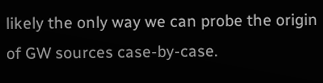likely the only way we can probe the origin of GW sources case-by-case.